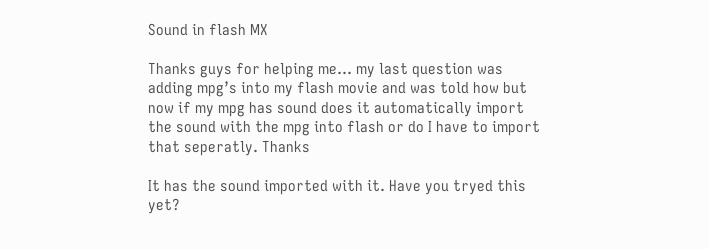Sound in flash MX

Thanks guys for helping me… my last question was adding mpg’s into my flash movie and was told how but now if my mpg has sound does it automatically import the sound with the mpg into flash or do I have to import that seperatly. Thanks

It has the sound imported with it. Have you tryed this yet?